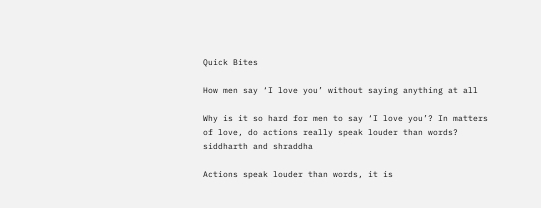Quick Bites

How men say ‘I love you’ without saying anything at all

Why is it so hard for men to say ‘I love you’? In matters of love, do actions really speak louder than words?
siddharth and shraddha

Actions speak louder than words, it is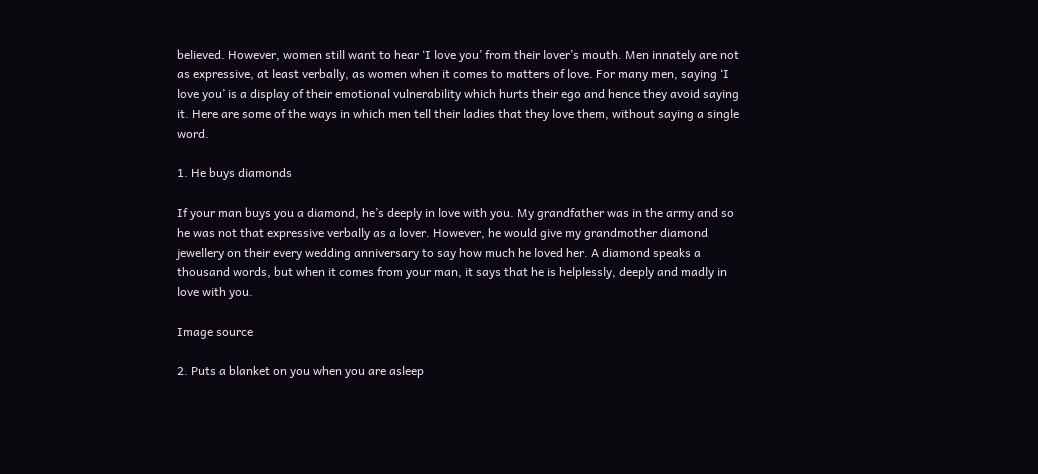believed. However, women still want to hear ‘I love you’ from their lover’s mouth. Men innately are not as expressive, at least verbally, as women when it comes to matters of love. For many men, saying ‘I love you’ is a display of their emotional vulnerability which hurts their ego and hence they avoid saying it. Here are some of the ways in which men tell their ladies that they love them, without saying a single word.

1. He buys diamonds

If your man buys you a diamond, he’s deeply in love with you. My grandfather was in the army and so he was not that expressive verbally as a lover. However, he would give my grandmother diamond jewellery on their every wedding anniversary to say how much he loved her. A diamond speaks a thousand words, but when it comes from your man, it says that he is helplessly, deeply and madly in love with you.

Image source

2. Puts a blanket on you when you are asleep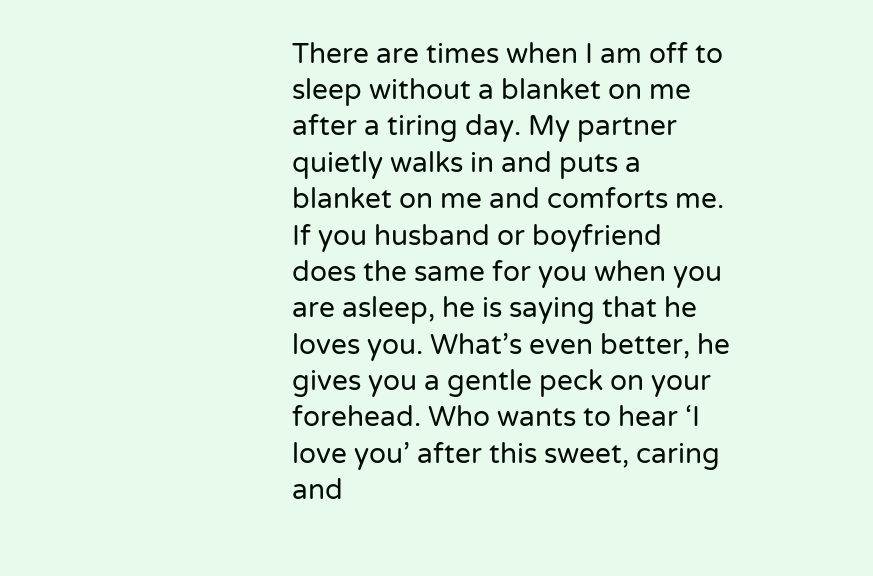There are times when I am off to sleep without a blanket on me after a tiring day. My partner quietly walks in and puts a blanket on me and comforts me. If you husband or boyfriend does the same for you when you are asleep, he is saying that he loves you. What’s even better, he gives you a gentle peck on your forehead. Who wants to hear ‘I love you’ after this sweet, caring and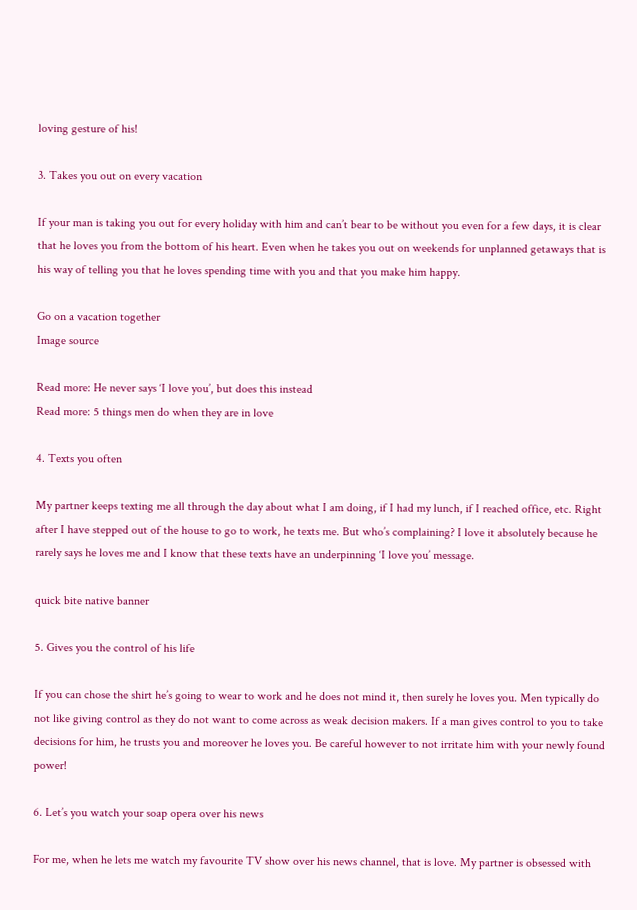loving gesture of his!

3. Takes you out on every vacation

If your man is taking you out for every holiday with him and can’t bear to be without you even for a few days, it is clear that he loves you from the bottom of his heart. Even when he takes you out on weekends for unplanned getaways that is his way of telling you that he loves spending time with you and that you make him happy.

Go on a vacation together
Image source

Read more: He never says ‘I love you’, but does this instead
Read more: 5 things men do when they are in love

4. Texts you often

My partner keeps texting me all through the day about what I am doing, if I had my lunch, if I reached office, etc. Right after I have stepped out of the house to go to work, he texts me. But who’s complaining? I love it absolutely because he rarely says he loves me and I know that these texts have an underpinning ‘I love you’ message.

quick bite native banner

5. Gives you the control of his life

If you can chose the shirt he’s going to wear to work and he does not mind it, then surely he loves you. Men typically do not like giving control as they do not want to come across as weak decision makers. If a man gives control to you to take decisions for him, he trusts you and moreover he loves you. Be careful however to not irritate him with your newly found power!

6. Let’s you watch your soap opera over his news

For me, when he lets me watch my favourite TV show over his news channel, that is love. My partner is obsessed with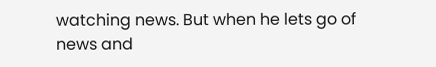watching news. But when he lets go of news and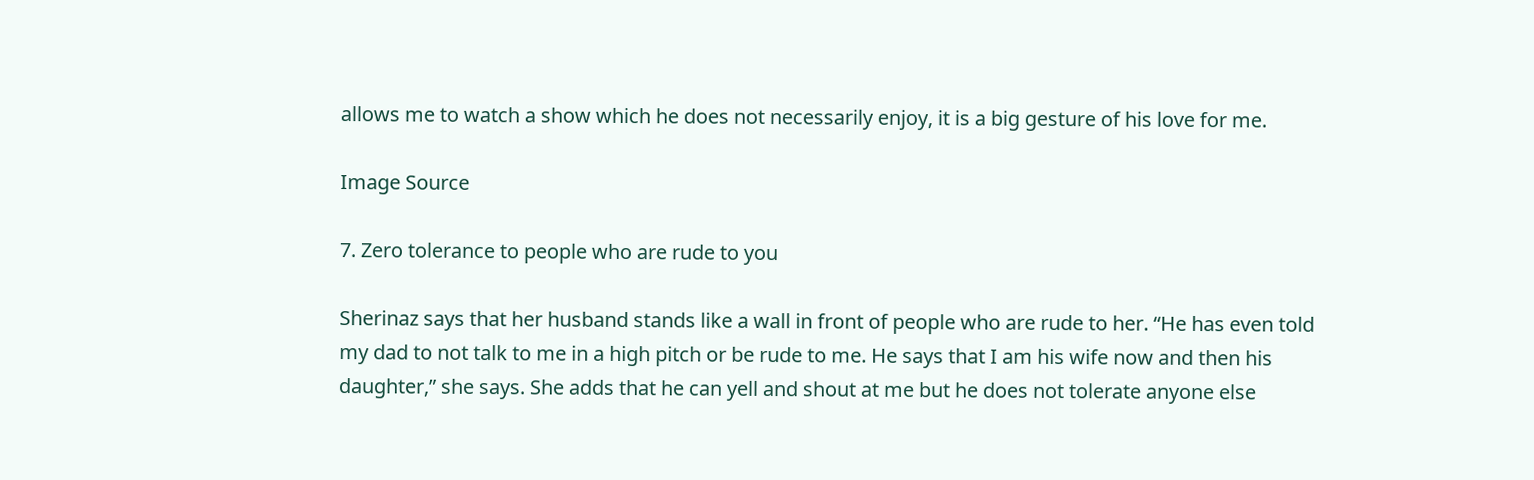allows me to watch a show which he does not necessarily enjoy, it is a big gesture of his love for me.

Image Source

7. Zero tolerance to people who are rude to you

Sherinaz says that her husband stands like a wall in front of people who are rude to her. “He has even told my dad to not talk to me in a high pitch or be rude to me. He says that I am his wife now and then his daughter,” she says. She adds that he can yell and shout at me but he does not tolerate anyone else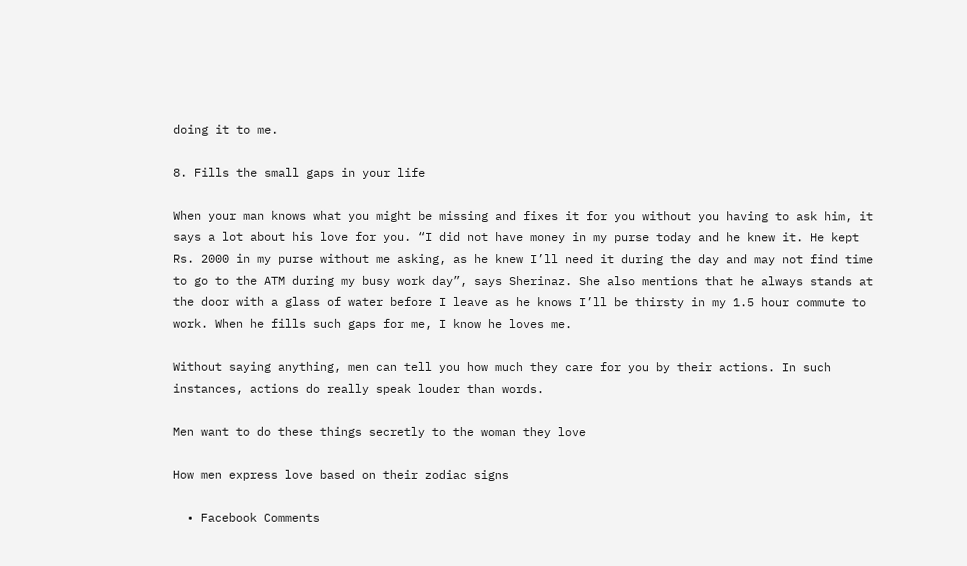doing it to me.

8. Fills the small gaps in your life

When your man knows what you might be missing and fixes it for you without you having to ask him, it says a lot about his love for you. “I did not have money in my purse today and he knew it. He kept Rs. 2000 in my purse without me asking, as he knew I’ll need it during the day and may not find time to go to the ATM during my busy work day”, says Sherinaz. She also mentions that he always stands at the door with a glass of water before I leave as he knows I’ll be thirsty in my 1.5 hour commute to work. When he fills such gaps for me, I know he loves me.

Without saying anything, men can tell you how much they care for you by their actions. In such instances, actions do really speak louder than words.

Men want to do these things secretly to the woman they love

How men express love based on their zodiac signs

  • Facebook Comments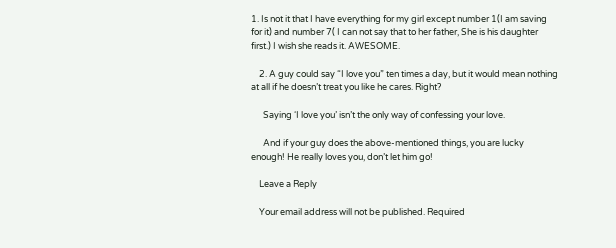1. Is not it that I have everything for my girl except number 1(I am saving for it) and number 7( I can not say that to her father, She is his daughter first.) I wish she reads it. AWESOME.

    2. A guy could say “I love you” ten times a day, but it would mean nothing at all if he doesn’t treat you like he cares. Right?

      Saying ‘I love you’ isn’t the only way of confessing your love.

      And if your guy does the above-mentioned things, you are lucky enough! He really loves you, don’t let him go!

    Leave a Reply

    Your email address will not be published. Required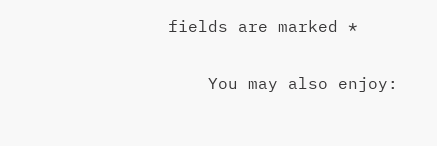fields are marked *

    You may also enjoy: